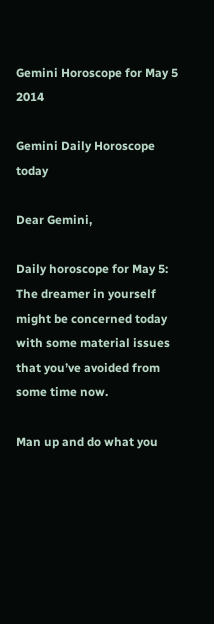Gemini Horoscope for May 5 2014

Gemini Daily Horoscope today

Dear Gemini,

Daily horoscope for May 5: The dreamer in yourself might be concerned today with some material issues that you’ve avoided from some time now.

Man up and do what you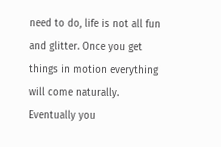need to do, life is not all fun and glitter. Once you get things in motion everything will come naturally. Eventually you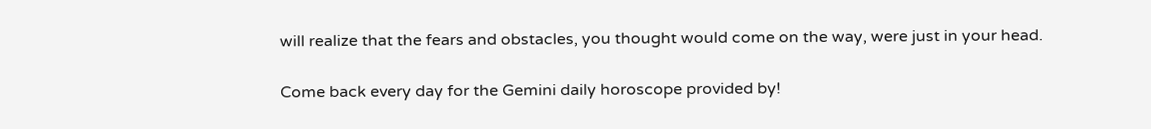will realize that the fears and obstacles, you thought would come on the way, were just in your head.

Come back every day for the Gemini daily horoscope provided by!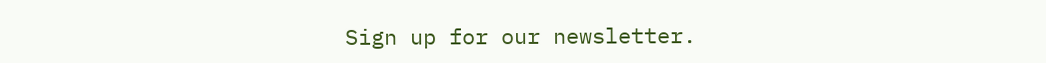Sign up for our newsletter.